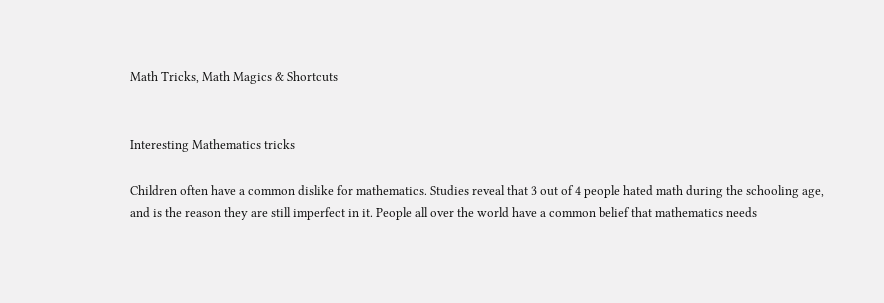Math Tricks, Math Magics & Shortcuts


Interesting Mathematics tricks

Children often have a common dislike for mathematics. Studies reveal that 3 out of 4 people hated math during the schooling age, and is the reason they are still imperfect in it. People all over the world have a common belief that mathematics needs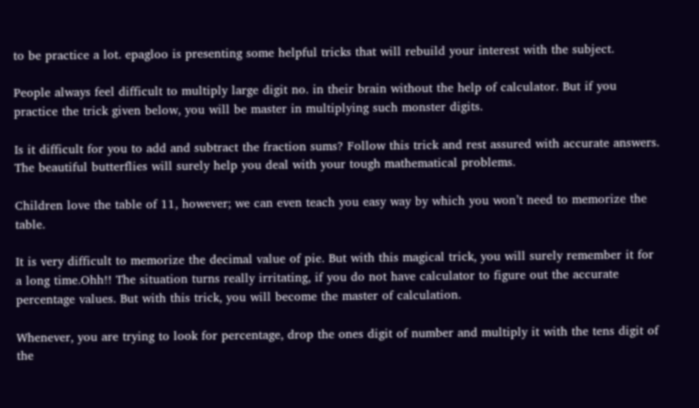to be practice a lot. epagloo is presenting some helpful tricks that will rebuild your interest with the subject.

People always feel difficult to multiply large digit no. in their brain without the help of calculator. But if you practice the trick given below, you will be master in multiplying such monster digits.

Is it difficult for you to add and subtract the fraction sums? Follow this trick and rest assured with accurate answers. The beautiful butterflies will surely help you deal with your tough mathematical problems.

Children love the table of 11, however; we can even teach you easy way by which you won’t need to memorize the table.

It is very difficult to memorize the decimal value of pie. But with this magical trick, you will surely remember it for a long time.Ohh!! The situation turns really irritating, if you do not have calculator to figure out the accurate percentage values. But with this trick, you will become the master of calculation.

Whenever, you are trying to look for percentage, drop the ones digit of number and multiply it with the tens digit of the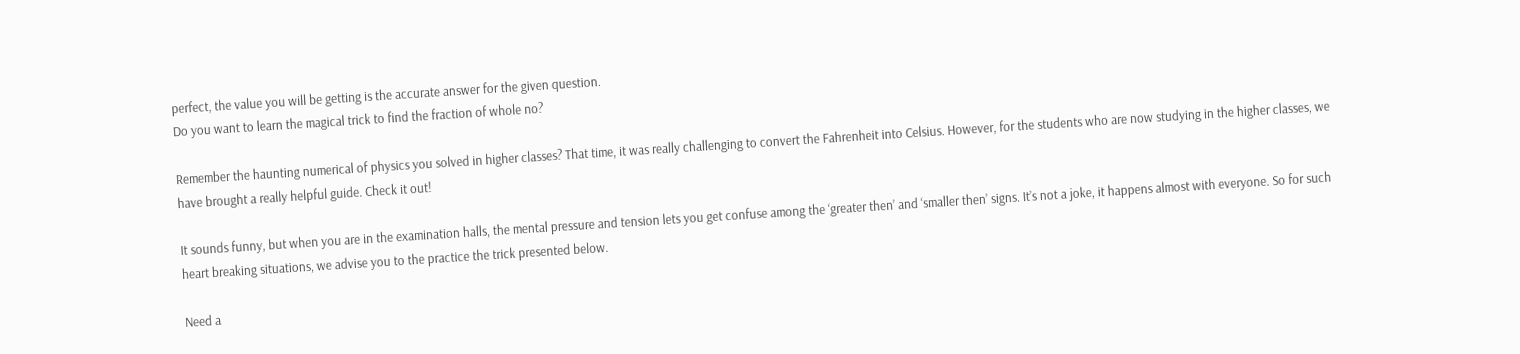perfect, the value you will be getting is the accurate answer for the given question.
Do you want to learn the magical trick to find the fraction of whole no?

Remember the haunting numerical of physics you solved in higher classes? That time, it was really challenging to convert the Fahrenheit into Celsius. However, for the students who are now studying in the higher classes, we have brought a really helpful guide. Check it out!

It sounds funny, but when you are in the examination halls, the mental pressure and tension lets you get confuse among the ‘greater then’ and ‘smaller then’ signs. It’s not a joke, it happens almost with everyone. So for such heart breaking situations, we advise you to the practice the trick presented below.

Need a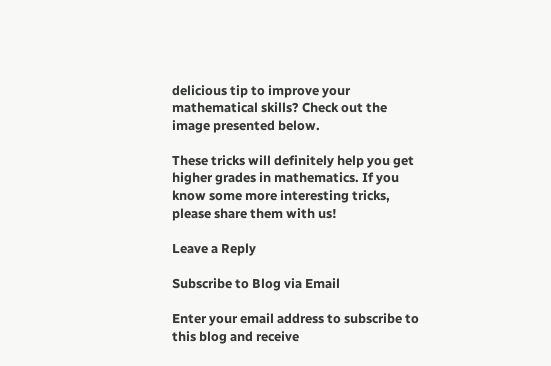delicious tip to improve your mathematical skills? Check out the image presented below.

These tricks will definitely help you get higher grades in mathematics. If you know some more interesting tricks, please share them with us!

Leave a Reply

Subscribe to Blog via Email

Enter your email address to subscribe to this blog and receive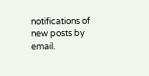notifications of new posts by email.